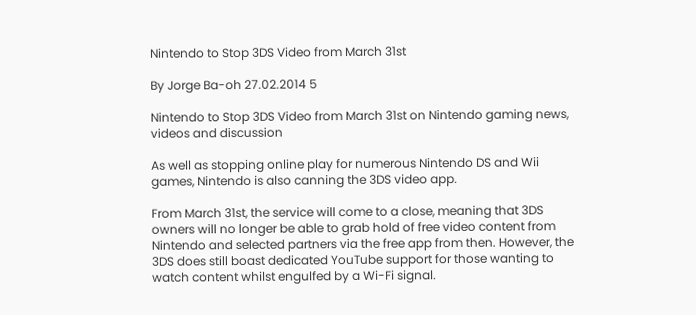Nintendo to Stop 3DS Video from March 31st

By Jorge Ba-oh 27.02.2014 5

Nintendo to Stop 3DS Video from March 31st on Nintendo gaming news, videos and discussion

As well as stopping online play for numerous Nintendo DS and Wii games, Nintendo is also canning the 3DS video app.

From March 31st, the service will come to a close, meaning that 3DS owners will no longer be able to grab hold of free video content from Nintendo and selected partners via the free app from then. However, the 3DS does still boast dedicated YouTube support for those wanting to watch content whilst engulfed by a Wi-Fi signal.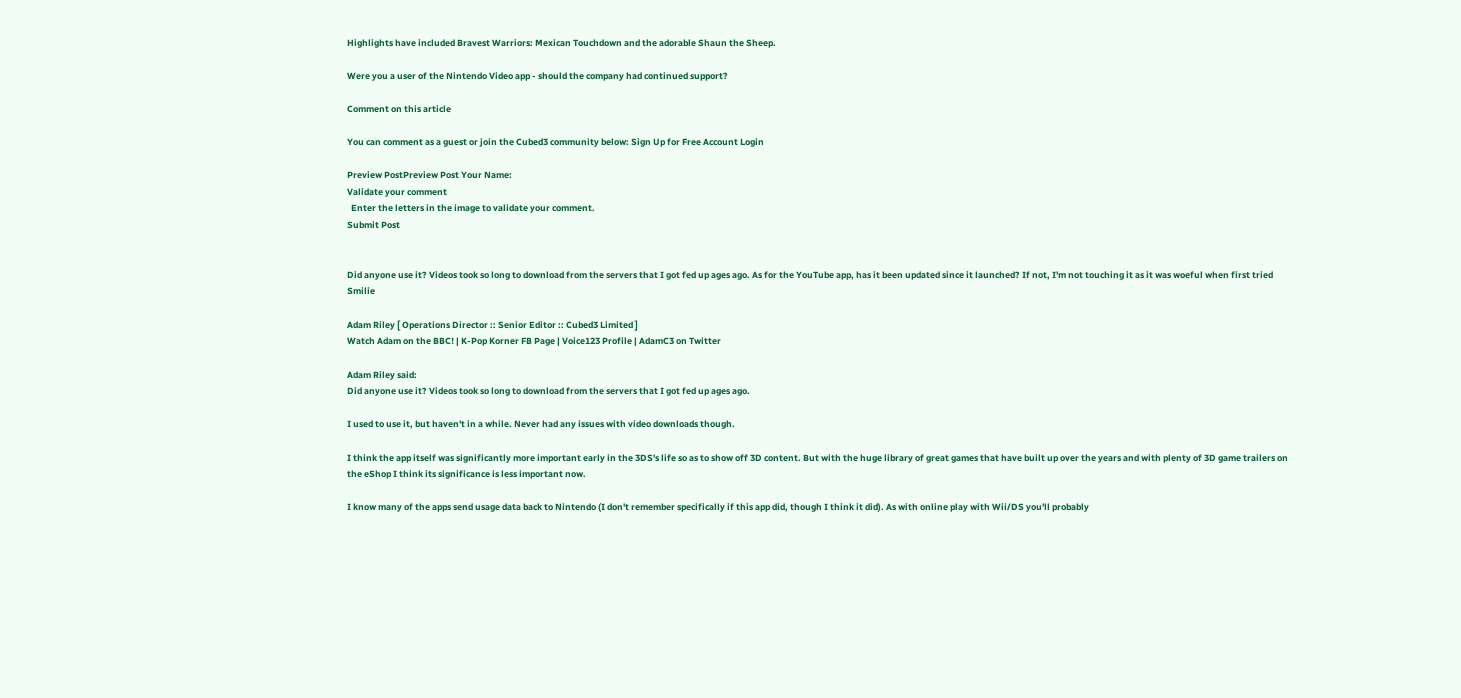Highlights have included Bravest Warriors: Mexican Touchdown and the adorable Shaun the Sheep.

Were you a user of the Nintendo Video app - should the company had continued support?

Comment on this article

You can comment as a guest or join the Cubed3 community below: Sign Up for Free Account Login

Preview PostPreview Post Your Name:
Validate your comment
  Enter the letters in the image to validate your comment.
Submit Post


Did anyone use it? Videos took so long to download from the servers that I got fed up ages ago. As for the YouTube app, has it been updated since it launched? If not, I'm not touching it as it was woeful when first tried Smilie

Adam Riley [ Operations Director :: Senior Editor :: Cubed3 Limited ]
Watch Adam on the BBC! | K-Pop Korner FB Page | Voice123 Profile | AdamC3 on Twitter

Adam Riley said:
Did anyone use it? Videos took so long to download from the servers that I got fed up ages ago.

I used to use it, but haven't in a while. Never had any issues with video downloads though.

I think the app itself was significantly more important early in the 3DS's life so as to show off 3D content. But with the huge library of great games that have built up over the years and with plenty of 3D game trailers on the eShop I think its significance is less important now.

I know many of the apps send usage data back to Nintendo (I don't remember specifically if this app did, though I think it did). As with online play with Wii/DS you'll probably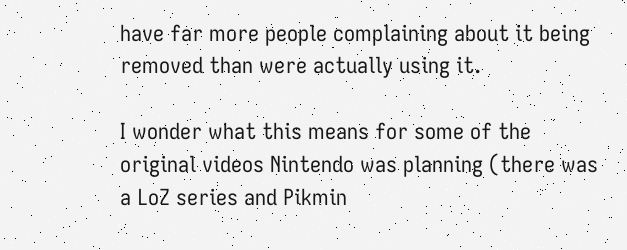have far more people complaining about it being removed than were actually using it.

I wonder what this means for some of the original videos Nintendo was planning (there was a LoZ series and Pikmin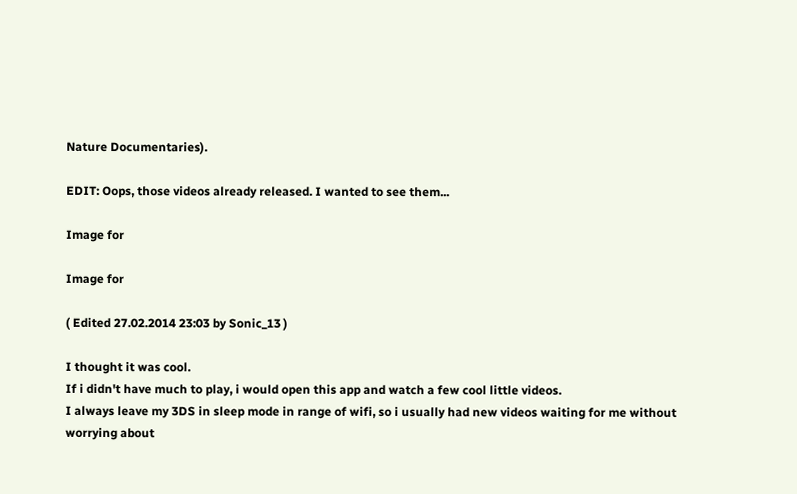Nature Documentaries).

EDIT: Oops, those videos already released. I wanted to see them...

Image for

Image for

( Edited 27.02.2014 23:03 by Sonic_13 )

I thought it was cool.
If i didn't have much to play, i would open this app and watch a few cool little videos.
I always leave my 3DS in sleep mode in range of wifi, so i usually had new videos waiting for me without
worrying about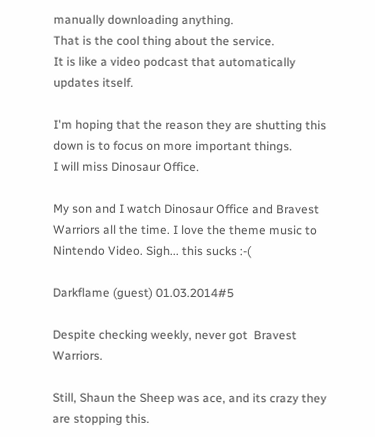manually downloading anything.
That is the cool thing about the service.
It is like a video podcast that automatically updates itself.

I'm hoping that the reason they are shutting this down is to focus on more important things.
I will miss Dinosaur Office.

My son and I watch Dinosaur Office and Bravest Warriors all the time. I love the theme music to Nintendo Video. Sigh... this sucks :-(

Darkflame (guest) 01.03.2014#5

Despite checking weekly, never got  Bravest Warriors.

Still, Shaun the Sheep was ace, and its crazy they are stopping this.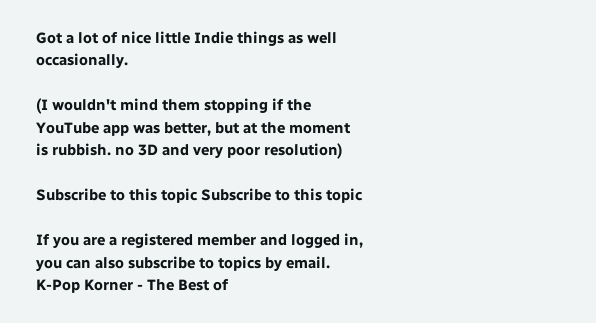Got a lot of nice little Indie things as well occasionally.

(I wouldn't mind them stopping if the YouTube app was better, but at the moment is rubbish. no 3D and very poor resolution)

Subscribe to this topic Subscribe to this topic

If you are a registered member and logged in, you can also subscribe to topics by email.
K-Pop Korner - The Best of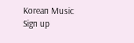Korean Music
Sign up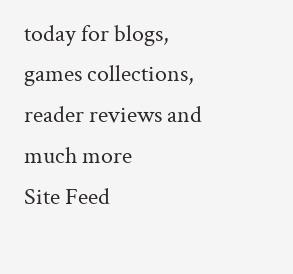today for blogs, games collections, reader reviews and much more
Site Feed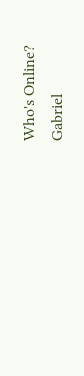Who's Online?
Gabriel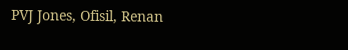PVJ Jones, Ofisil, Renan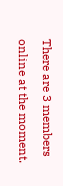There are 3 members online at the moment.